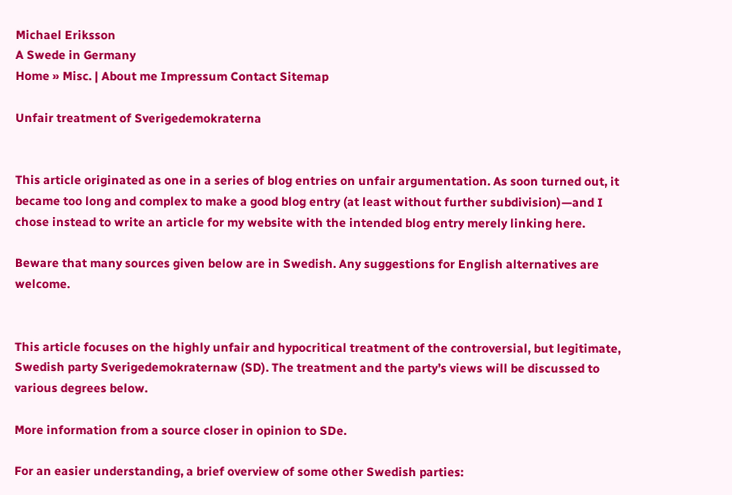Michael Eriksson
A Swede in Germany
Home » Misc. | About me Impressum Contact Sitemap

Unfair treatment of Sverigedemokraterna


This article originated as one in a series of blog entries on unfair argumentation. As soon turned out, it became too long and complex to make a good blog entry (at least without further subdivision)—and I chose instead to write an article for my website with the intended blog entry merely linking here.

Beware that many sources given below are in Swedish. Any suggestions for English alternatives are welcome.


This article focuses on the highly unfair and hypocritical treatment of the controversial, but legitimate, Swedish party Sverigedemokraternaw (SD). The treatment and the party’s views will be discussed to various degrees below.

More information from a source closer in opinion to SDe.

For an easier understanding, a brief overview of some other Swedish parties: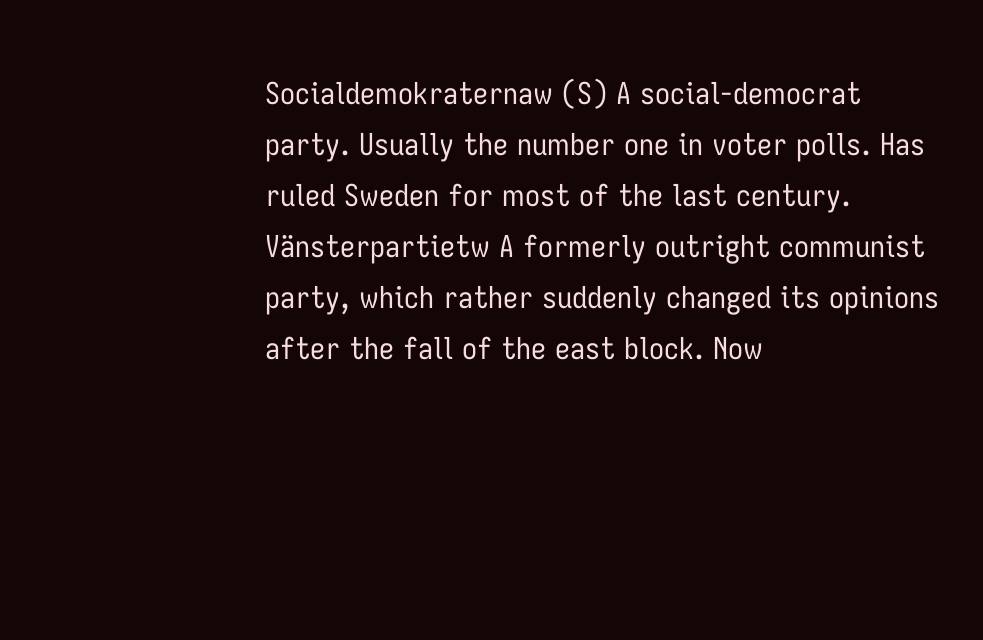Socialdemokraternaw (S) A social-democrat party. Usually the number one in voter polls. Has ruled Sweden for most of the last century.
Vänsterpartietw A formerly outright communist party, which rather suddenly changed its opinions after the fall of the east block. Now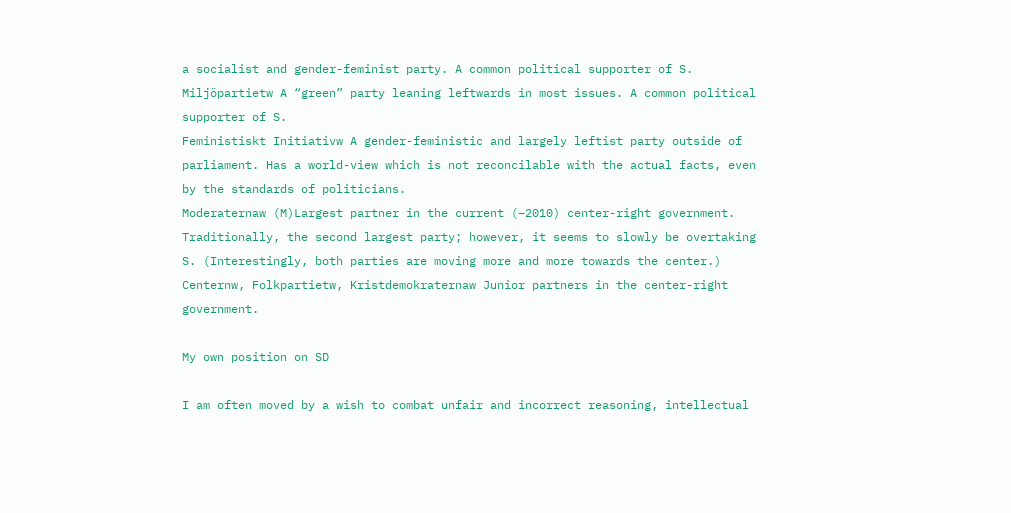a socialist and gender-feminist party. A common political supporter of S.
Miljöpartietw A “green” party leaning leftwards in most issues. A common political supporter of S.
Feministiskt Initiativw A gender-feministic and largely leftist party outside of parliament. Has a world-view which is not reconcilable with the actual facts, even by the standards of politicians.
Moderaternaw (M)Largest partner in the current (–2010) center-right government. Traditionally, the second largest party; however, it seems to slowly be overtaking S. (Interestingly, both parties are moving more and more towards the center.)
Centernw, Folkpartietw, Kristdemokraternaw Junior partners in the center-right government.

My own position on SD

I am often moved by a wish to combat unfair and incorrect reasoning, intellectual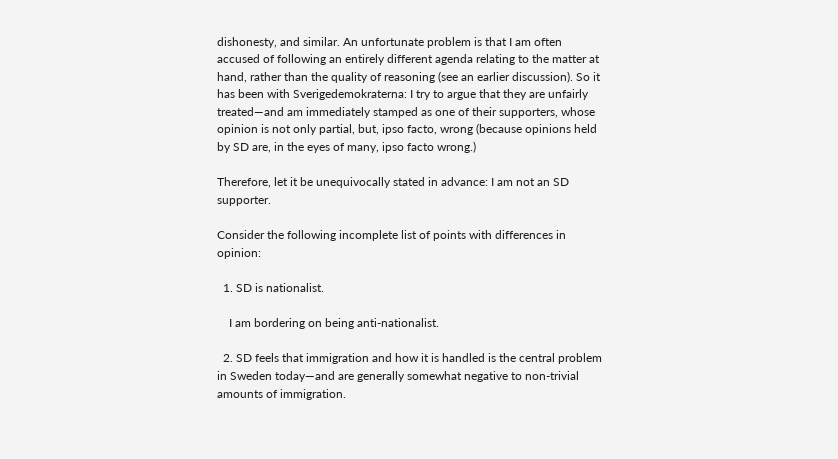dishonesty, and similar. An unfortunate problem is that I am often accused of following an entirely different agenda relating to the matter at hand, rather than the quality of reasoning (see an earlier discussion). So it has been with Sverigedemokraterna: I try to argue that they are unfairly treated—and am immediately stamped as one of their supporters, whose opinion is not only partial, but, ipso facto, wrong (because opinions held by SD are, in the eyes of many, ipso facto wrong.)

Therefore, let it be unequivocally stated in advance: I am not an SD supporter.

Consider the following incomplete list of points with differences in opinion:

  1. SD is nationalist.

    I am bordering on being anti-nationalist.

  2. SD feels that immigration and how it is handled is the central problem in Sweden today—and are generally somewhat negative to non-trivial amounts of immigration.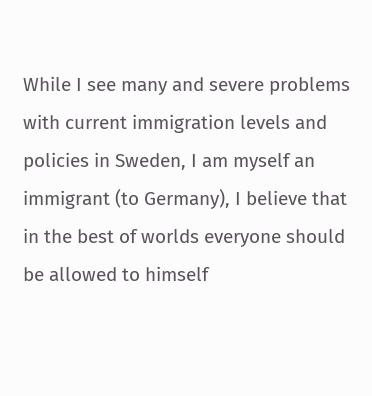While I see many and severe problems with current immigration levels and policies in Sweden, I am myself an immigrant (to Germany), I believe that in the best of worlds everyone should be allowed to himself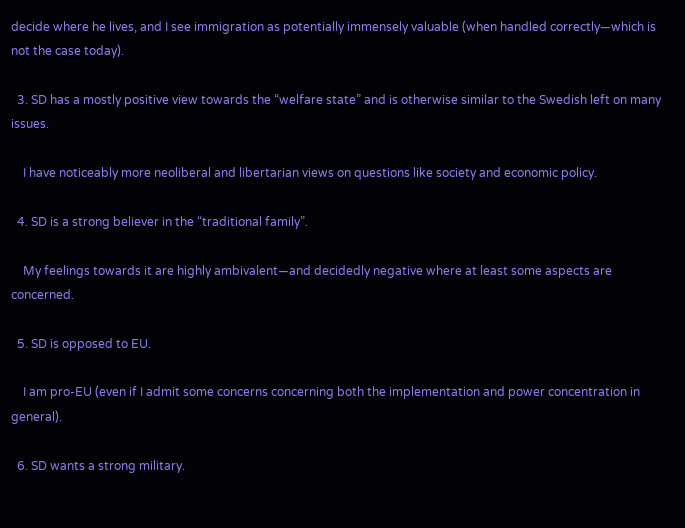decide where he lives, and I see immigration as potentially immensely valuable (when handled correctly—which is not the case today).

  3. SD has a mostly positive view towards the “welfare state” and is otherwise similar to the Swedish left on many issues.

    I have noticeably more neoliberal and libertarian views on questions like society and economic policy.

  4. SD is a strong believer in the “traditional family”.

    My feelings towards it are highly ambivalent—and decidedly negative where at least some aspects are concerned.

  5. SD is opposed to EU.

    I am pro-EU (even if I admit some concerns concerning both the implementation and power concentration in general).

  6. SD wants a strong military.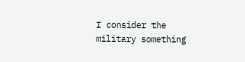I consider the military something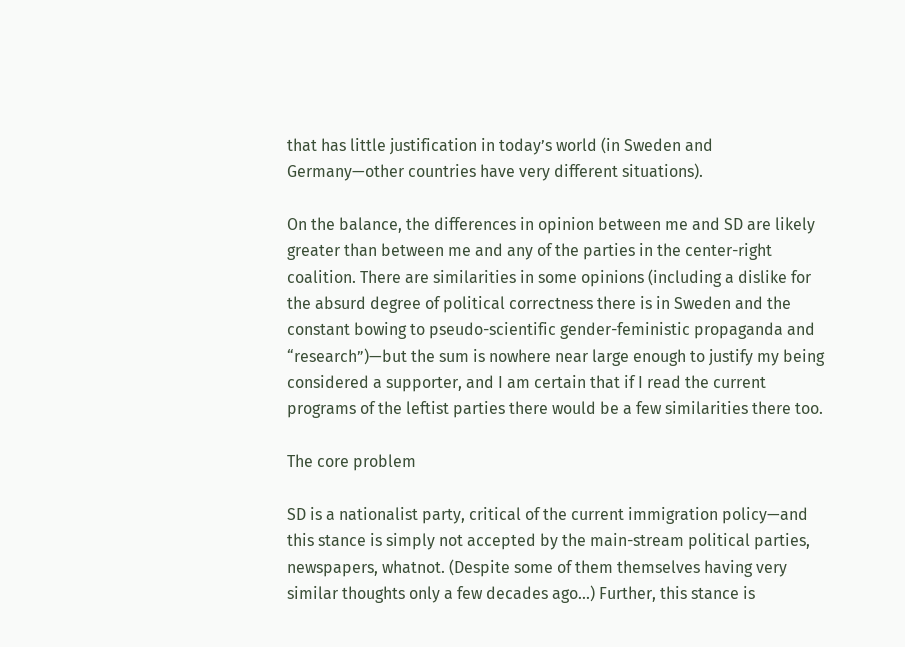that has little justification in today’s world (in Sweden and Germany—other countries have very different situations).

On the balance, the differences in opinion between me and SD are likely greater than between me and any of the parties in the center-right coalition. There are similarities in some opinions (including a dislike for the absurd degree of political correctness there is in Sweden and the constant bowing to pseudo-scientific gender-feministic propaganda and “research”)—but the sum is nowhere near large enough to justify my being considered a supporter, and I am certain that if I read the current programs of the leftist parties there would be a few similarities there too.

The core problem

SD is a nationalist party, critical of the current immigration policy—and this stance is simply not accepted by the main-stream political parties, newspapers, whatnot. (Despite some of them themselves having very similar thoughts only a few decades ago...) Further, this stance is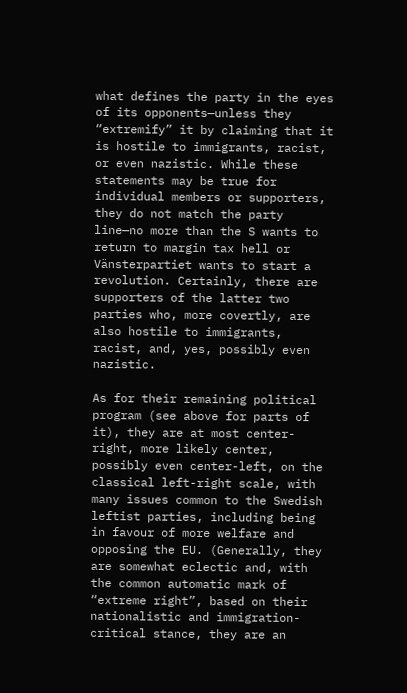what defines the party in the eyes of its opponents—unless they “extremify” it by claiming that it is hostile to immigrants, racist, or even nazistic. While these statements may be true for individual members or supporters, they do not match the party line—no more than the S wants to return to margin tax hell or Vänsterpartiet wants to start a revolution. Certainly, there are supporters of the latter two parties who, more covertly, are also hostile to immigrants, racist, and, yes, possibly even nazistic.

As for their remaining political program (see above for parts of it), they are at most center-right, more likely center, possibly even center-left, on the classical left-right scale, with many issues common to the Swedish leftist parties, including being in favour of more welfare and opposing the EU. (Generally, they are somewhat eclectic and, with the common automatic mark of “extreme right”, based on their nationalistic and immigration-critical stance, they are an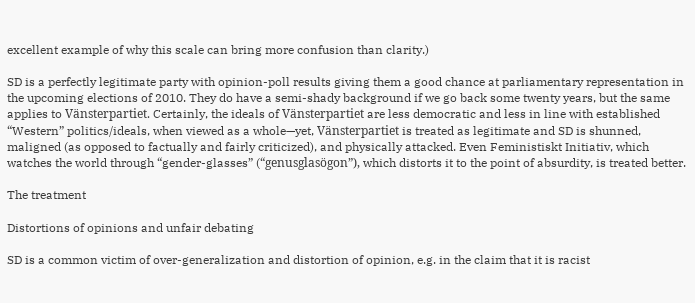excellent example of why this scale can bring more confusion than clarity.)

SD is a perfectly legitimate party with opinion-poll results giving them a good chance at parliamentary representation in the upcoming elections of 2010. They do have a semi-shady background if we go back some twenty years, but the same applies to Vänsterpartiet. Certainly, the ideals of Vänsterpartiet are less democratic and less in line with established “Western” politics/ideals, when viewed as a whole—yet, Vänsterpartiet is treated as legitimate and SD is shunned, maligned (as opposed to factually and fairly criticized), and physically attacked. Even Feministiskt Initiativ, which watches the world through “gender-glasses” (“genusglasögon”), which distorts it to the point of absurdity, is treated better.

The treatment

Distortions of opinions and unfair debating

SD is a common victim of over-generalization and distortion of opinion, e.g. in the claim that it is racist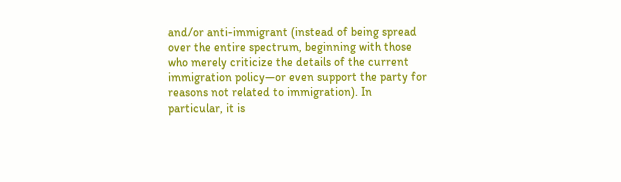and/or anti-immigrant (instead of being spread over the entire spectrum, beginning with those who merely criticize the details of the current immigration policy—or even support the party for reasons not related to immigration). In particular, it is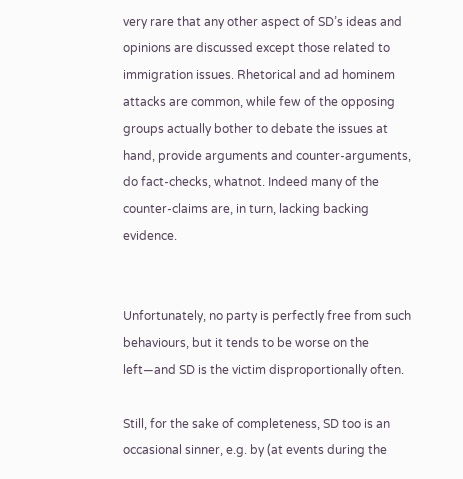very rare that any other aspect of SD’s ideas and opinions are discussed except those related to immigration issues. Rhetorical and ad hominem attacks are common, while few of the opposing groups actually bother to debate the issues at hand, provide arguments and counter-arguments, do fact-checks, whatnot. Indeed many of the counter-claims are, in turn, lacking backing evidence.


Unfortunately, no party is perfectly free from such behaviours, but it tends to be worse on the left—and SD is the victim disproportionally often.

Still, for the sake of completeness, SD too is an occasional sinner, e.g. by (at events during the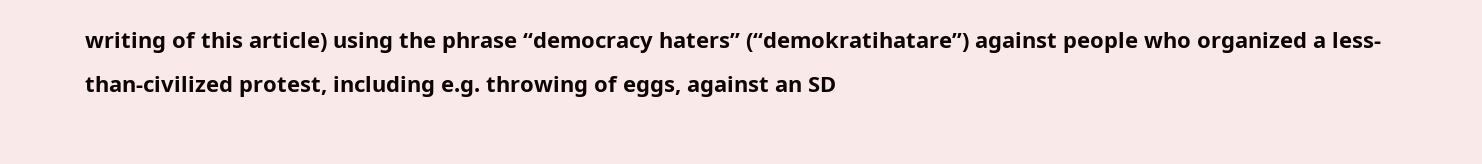writing of this article) using the phrase “democracy haters” (“demokratihatare”) against people who organized a less-than-civilized protest, including e.g. throwing of eggs, against an SD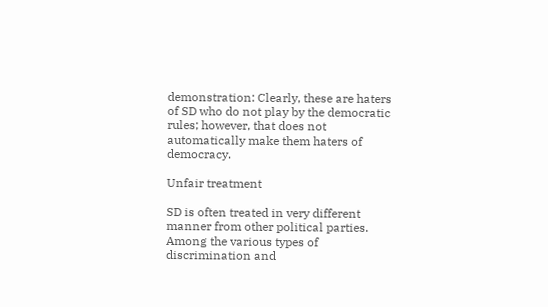demonstration: Clearly, these are haters of SD who do not play by the democratic rules; however, that does not automatically make them haters of democracy.

Unfair treatment

SD is often treated in very different manner from other political parties. Among the various types of discrimination and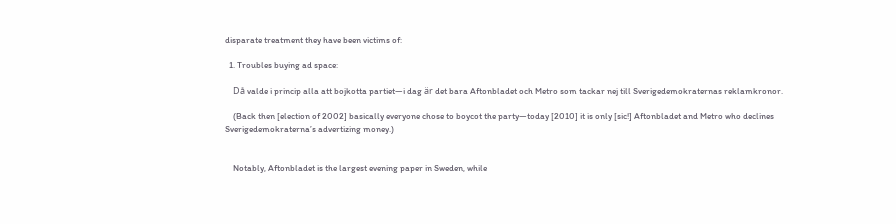disparate treatment they have been victims of:

  1. Troubles buying ad space:

    Då valde i princip alla att bojkotta partiet—i dag är det bara Aftonbladet och Metro som tackar nej till Sverigedemokraternas reklamkronor.

    (Back then [election of 2002] basically everyone chose to boycot the party—today [2010] it is only [sic!] Aftonbladet and Metro who declines Sverigedemokraterna’s advertizing money.)


    Notably, Aftonbladet is the largest evening paper in Sweden, while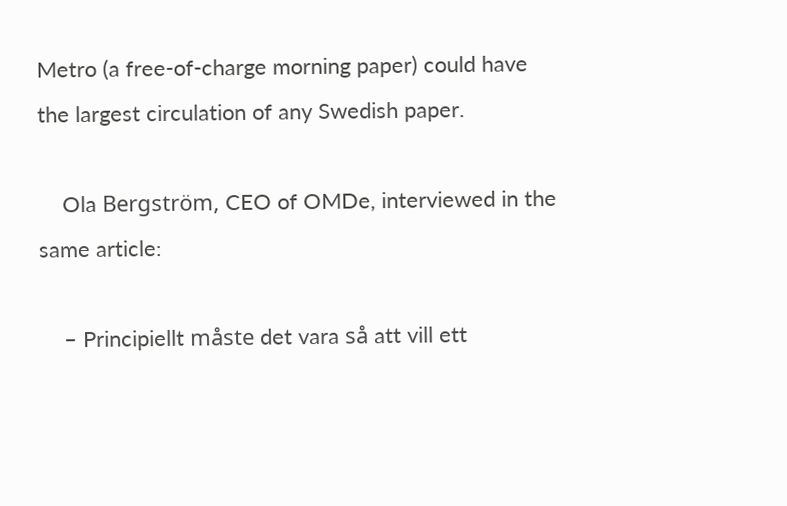Metro (a free-of-charge morning paper) could have the largest circulation of any Swedish paper.

    Ola Bergström, CEO of OMDe, interviewed in the same article:

    – Principiellt måste det vara så att vill ett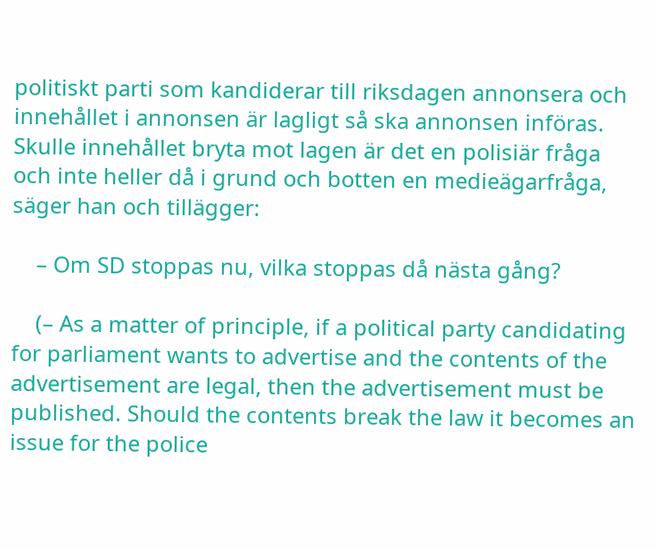politiskt parti som kandiderar till riksdagen annonsera och innehållet i annonsen är lagligt så ska annonsen införas. Skulle innehållet bryta mot lagen är det en polisiär fråga och inte heller då i grund och botten en medieägarfråga, säger han och tillägger:

    – Om SD stoppas nu, vilka stoppas då nästa gång?

    (– As a matter of principle, if a political party candidating for parliament wants to advertise and the contents of the advertisement are legal, then the advertisement must be published. Should the contents break the law it becomes an issue for the police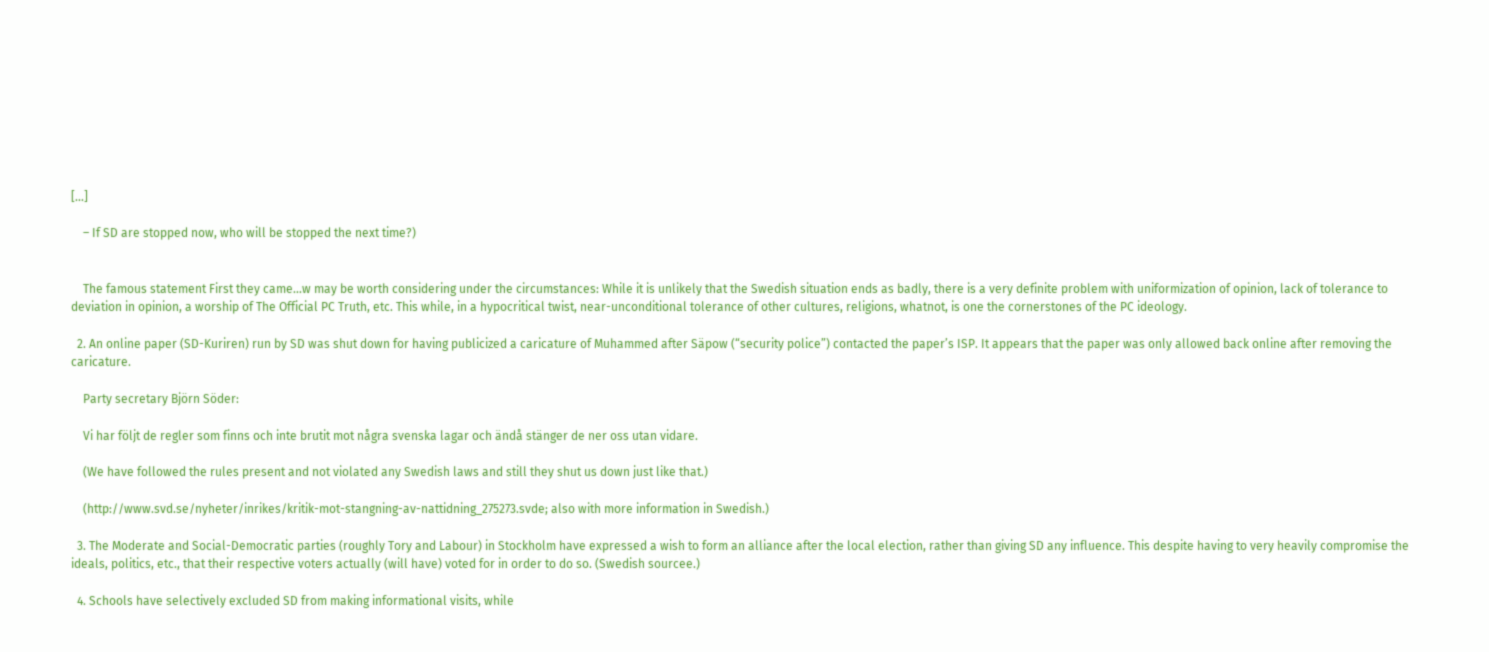[...]

    – If SD are stopped now, who will be stopped the next time?)


    The famous statement First they came...w may be worth considering under the circumstances: While it is unlikely that the Swedish situation ends as badly, there is a very definite problem with uniformization of opinion, lack of tolerance to deviation in opinion, a worship of The Official PC Truth, etc. This while, in a hypocritical twist, near-unconditional tolerance of other cultures, religions, whatnot, is one the cornerstones of the PC ideology.

  2. An online paper (SD-Kuriren) run by SD was shut down for having publicized a caricature of Muhammed after Säpow (“security police”) contacted the paper’s ISP. It appears that the paper was only allowed back online after removing the caricature.

    Party secretary Björn Söder:

    Vi har följt de regler som finns och inte brutit mot några svenska lagar och ändå stänger de ner oss utan vidare.

    (We have followed the rules present and not violated any Swedish laws and still they shut us down just like that.)

    (http://www.svd.se/nyheter/inrikes/kritik-mot-stangning-av-nattidning_275273.svde; also with more information in Swedish.)

  3. The Moderate and Social-Democratic parties (roughly Tory and Labour) in Stockholm have expressed a wish to form an alliance after the local election, rather than giving SD any influence. This despite having to very heavily compromise the ideals, politics, etc., that their respective voters actually (will have) voted for in order to do so. (Swedish sourcee.)

  4. Schools have selectively excluded SD from making informational visits, while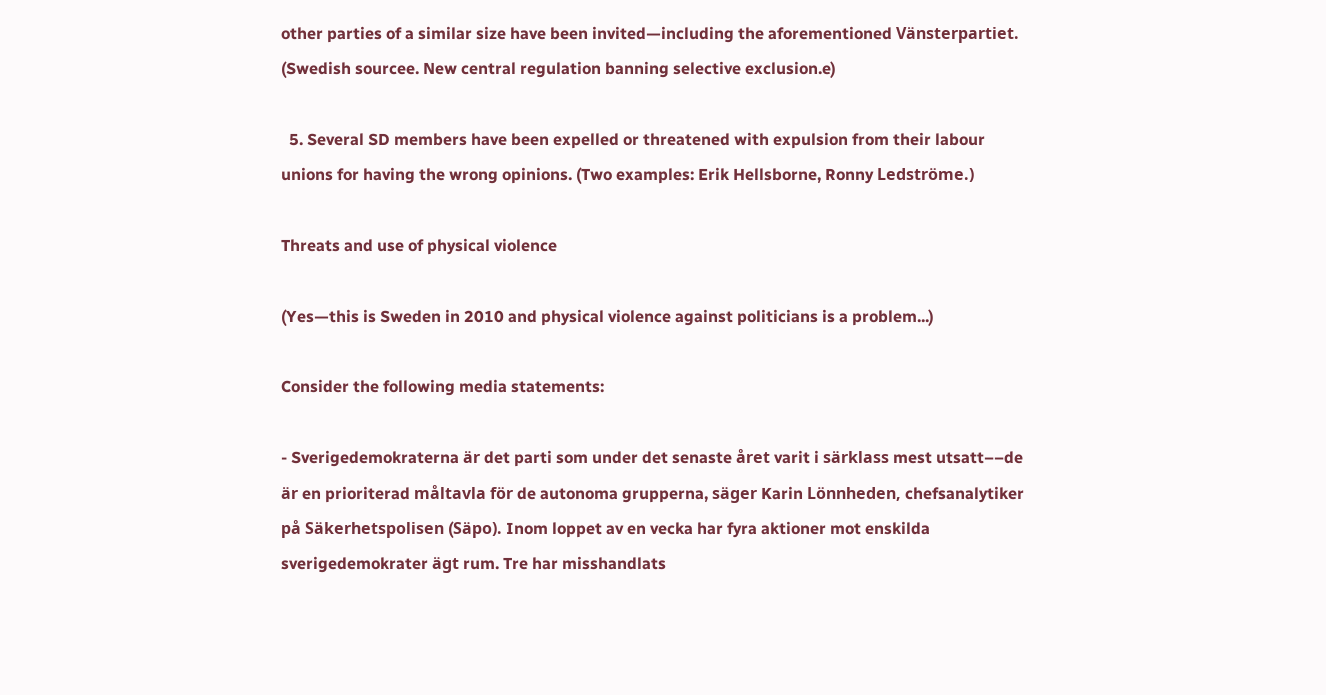other parties of a similar size have been invited—including the aforementioned Vänsterpartiet. (Swedish sourcee. New central regulation banning selective exclusion.e)

  5. Several SD members have been expelled or threatened with expulsion from their labour unions for having the wrong opinions. (Two examples: Erik Hellsborne, Ronny Ledströme.)

Threats and use of physical violence

(Yes—this is Sweden in 2010 and physical violence against politicians is a problem...)

Consider the following media statements:

- Sverigedemokraterna är det parti som under det senaste året varit i särklass mest utsatt––de är en prioriterad måltavla för de autonoma grupperna, säger Karin Lönnheden, chefsanalytiker på Säkerhetspolisen (Säpo). Inom loppet av en vecka har fyra aktioner mot enskilda sverigedemokrater ägt rum. Tre har misshandlats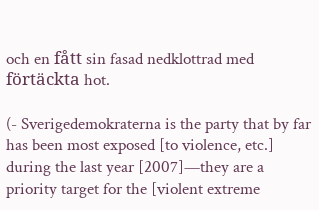och en fått sin fasad nedklottrad med förtäckta hot.

(- Sverigedemokraterna is the party that by far has been most exposed [to violence, etc.] during the last year [2007]—they are a priority target for the [violent extreme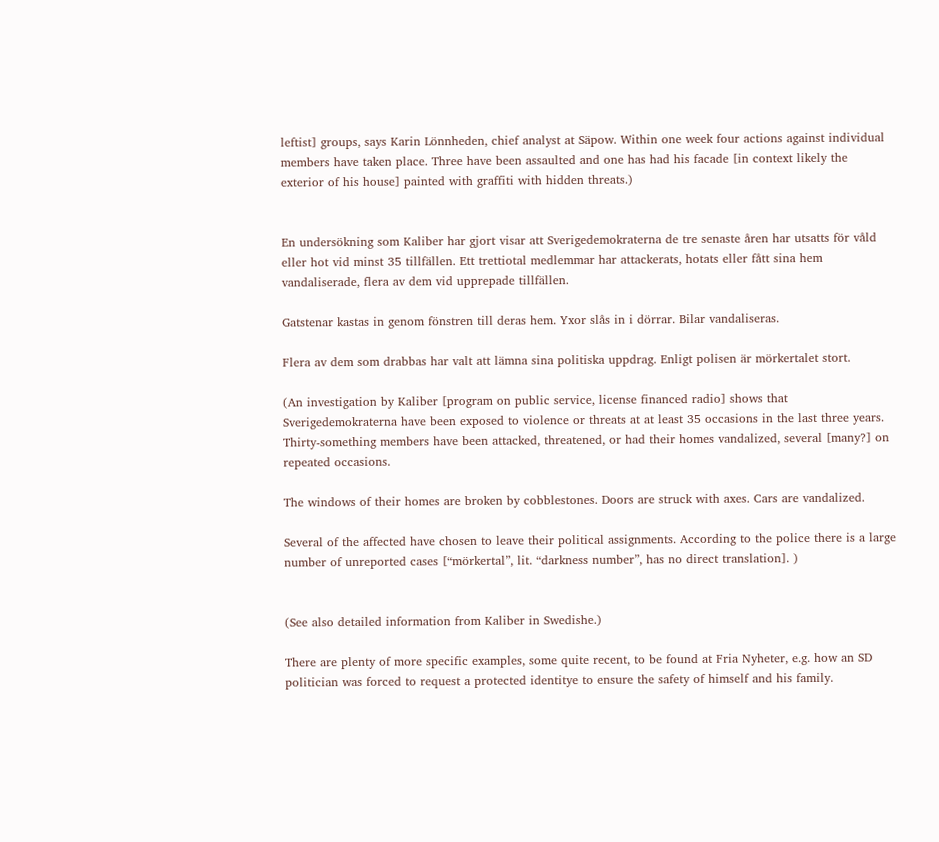leftist] groups, says Karin Lönnheden, chief analyst at Säpow. Within one week four actions against individual members have taken place. Three have been assaulted and one has had his facade [in context likely the exterior of his house] painted with graffiti with hidden threats.)


En undersökning som Kaliber har gjort visar att Sverigedemokraterna de tre senaste åren har utsatts för våld eller hot vid minst 35 tillfällen. Ett trettiotal medlemmar har attackerats, hotats eller fått sina hem vandaliserade, flera av dem vid upprepade tillfällen.

Gatstenar kastas in genom fönstren till deras hem. Yxor slås in i dörrar. Bilar vandaliseras.

Flera av dem som drabbas har valt att lämna sina politiska uppdrag. Enligt polisen är mörkertalet stort.

(An investigation by Kaliber [program on public service, license financed radio] shows that Sverigedemokraterna have been exposed to violence or threats at at least 35 occasions in the last three years. Thirty-something members have been attacked, threatened, or had their homes vandalized, several [many?] on repeated occasions.

The windows of their homes are broken by cobblestones. Doors are struck with axes. Cars are vandalized.

Several of the affected have chosen to leave their political assignments. According to the police there is a large number of unreported cases [“mörkertal”, lit. “darkness number”, has no direct translation]. )


(See also detailed information from Kaliber in Swedishe.)

There are plenty of more specific examples, some quite recent, to be found at Fria Nyheter, e.g. how an SD politician was forced to request a protected identitye to ensure the safety of himself and his family.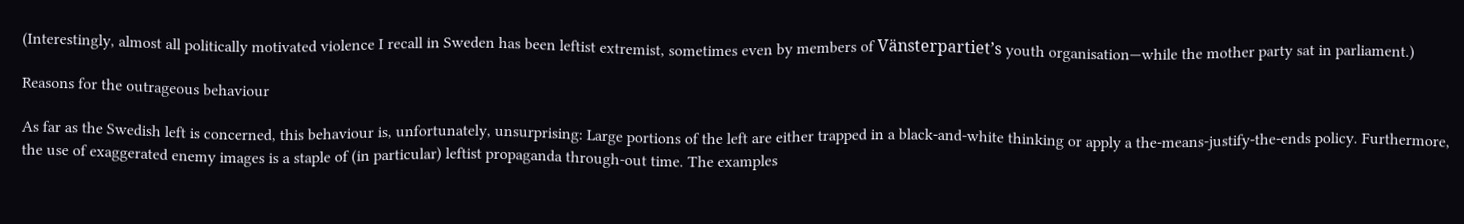(Interestingly, almost all politically motivated violence I recall in Sweden has been leftist extremist, sometimes even by members of Vänsterpartiet’s youth organisation—while the mother party sat in parliament.)

Reasons for the outrageous behaviour

As far as the Swedish left is concerned, this behaviour is, unfortunately, unsurprising: Large portions of the left are either trapped in a black-and-white thinking or apply a the-means-justify-the-ends policy. Furthermore, the use of exaggerated enemy images is a staple of (in particular) leftist propaganda through-out time. The examples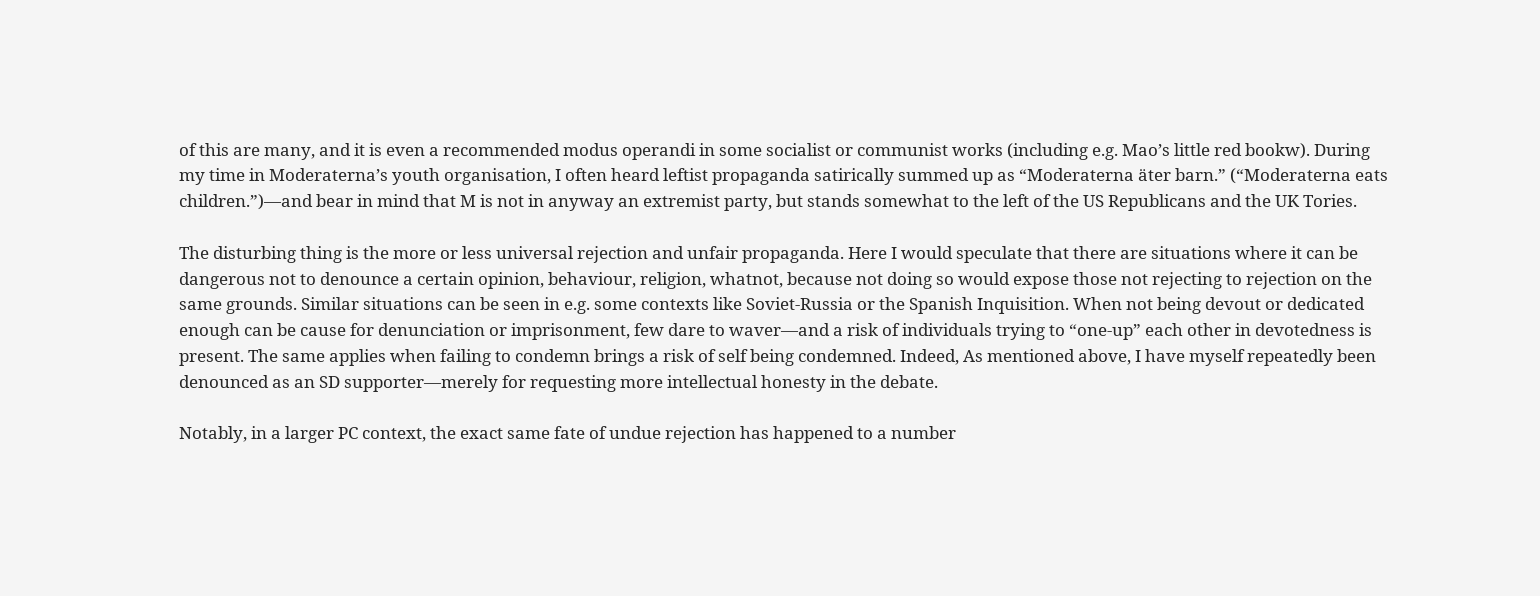of this are many, and it is even a recommended modus operandi in some socialist or communist works (including e.g. Mao’s little red bookw). During my time in Moderaterna’s youth organisation, I often heard leftist propaganda satirically summed up as “Moderaterna äter barn.” (“Moderaterna eats children.”)—and bear in mind that M is not in anyway an extremist party, but stands somewhat to the left of the US Republicans and the UK Tories.

The disturbing thing is the more or less universal rejection and unfair propaganda. Here I would speculate that there are situations where it can be dangerous not to denounce a certain opinion, behaviour, religion, whatnot, because not doing so would expose those not rejecting to rejection on the same grounds. Similar situations can be seen in e.g. some contexts like Soviet-Russia or the Spanish Inquisition. When not being devout or dedicated enough can be cause for denunciation or imprisonment, few dare to waver—and a risk of individuals trying to “one-up” each other in devotedness is present. The same applies when failing to condemn brings a risk of self being condemned. Indeed, As mentioned above, I have myself repeatedly been denounced as an SD supporter—merely for requesting more intellectual honesty in the debate.

Notably, in a larger PC context, the exact same fate of undue rejection has happened to a number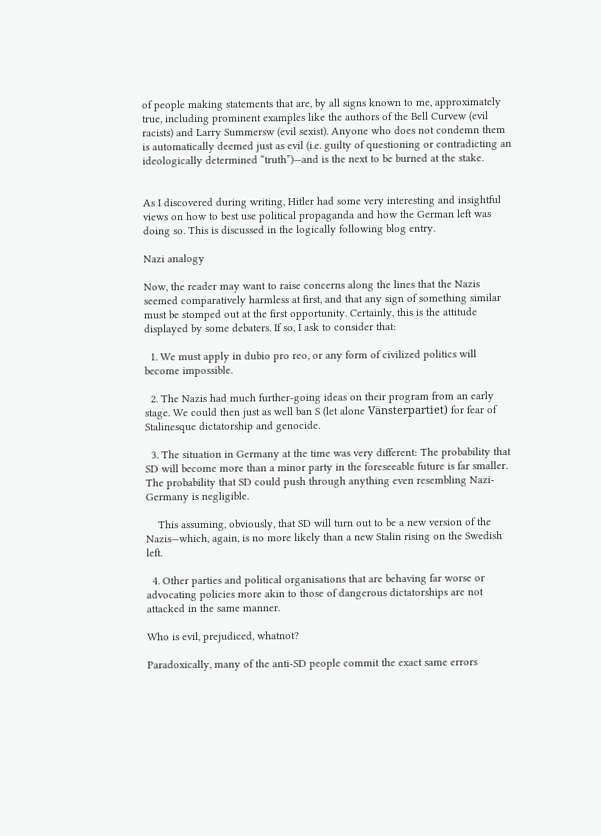of people making statements that are, by all signs known to me, approximately true, including prominent examples like the authors of the Bell Curvew (evil racists) and Larry Summersw (evil sexist). Anyone who does not condemn them is automatically deemed just as evil (i.e. guilty of questioning or contradicting an ideologically determined “truth”)—and is the next to be burned at the stake.


As I discovered during writing, Hitler had some very interesting and insightful views on how to best use political propaganda and how the German left was doing so. This is discussed in the logically following blog entry.

Nazi analogy

Now, the reader may want to raise concerns along the lines that the Nazis seemed comparatively harmless at first, and that any sign of something similar must be stomped out at the first opportunity. Certainly, this is the attitude displayed by some debaters. If so, I ask to consider that:

  1. We must apply in dubio pro reo, or any form of civilized politics will become impossible.

  2. The Nazis had much further-going ideas on their program from an early stage. We could then just as well ban S (let alone Vänsterpartiet) for fear of Stalinesque dictatorship and genocide.

  3. The situation in Germany at the time was very different: The probability that SD will become more than a minor party in the foreseeable future is far smaller. The probability that SD could push through anything even resembling Nazi-Germany is negligible.

    This assuming, obviously, that SD will turn out to be a new version of the Nazis—which, again, is no more likely than a new Stalin rising on the Swedish left.

  4. Other parties and political organisations that are behaving far worse or advocating policies more akin to those of dangerous dictatorships are not attacked in the same manner.

Who is evil, prejudiced, whatnot?

Paradoxically, many of the anti-SD people commit the exact same errors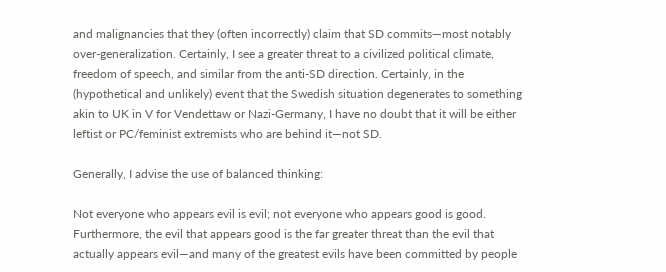and malignancies that they (often incorrectly) claim that SD commits—most notably over-generalization. Certainly, I see a greater threat to a civilized political climate, freedom of speech, and similar from the anti-SD direction. Certainly, in the (hypothetical and unlikely) event that the Swedish situation degenerates to something akin to UK in V for Vendettaw or Nazi-Germany, I have no doubt that it will be either leftist or PC/feminist extremists who are behind it—not SD.

Generally, I advise the use of balanced thinking:

Not everyone who appears evil is evil; not everyone who appears good is good. Furthermore, the evil that appears good is the far greater threat than the evil that actually appears evil—and many of the greatest evils have been committed by people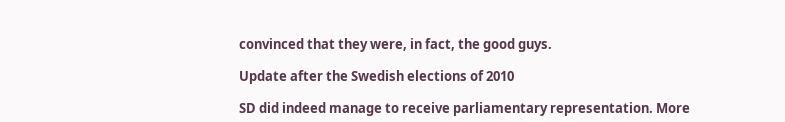convinced that they were, in fact, the good guys.

Update after the Swedish elections of 2010

SD did indeed manage to receive parliamentary representation. More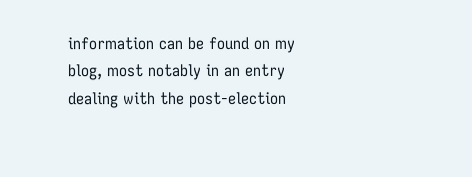information can be found on my blog, most notably in an entry dealing with the post-election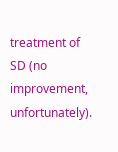treatment of SD (no improvement, unfortunately).